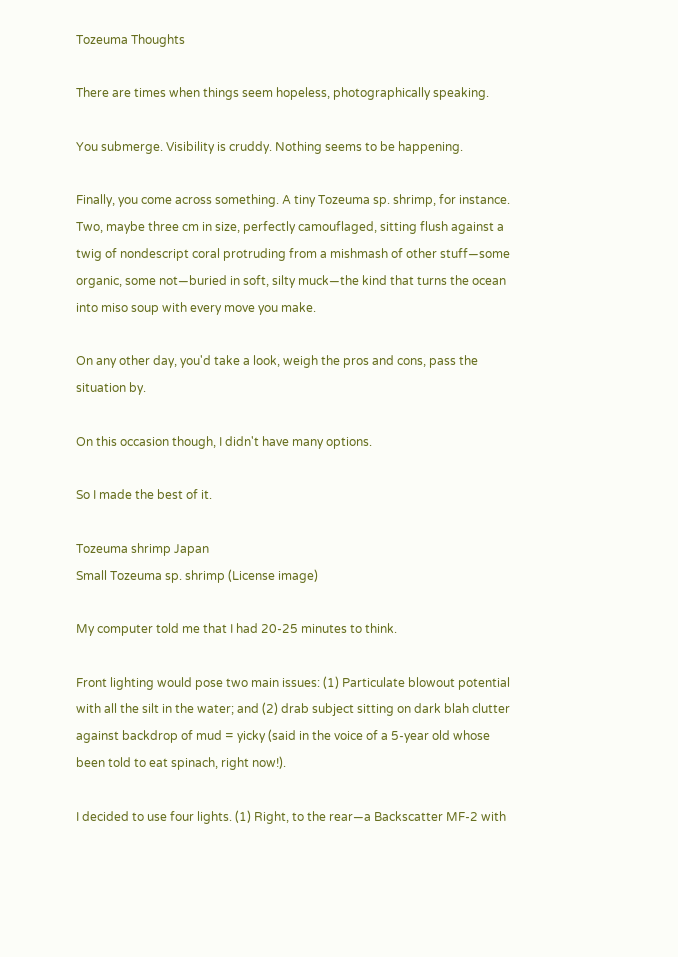Tozeuma Thoughts

There are times when things seem hopeless, photographically speaking.

You submerge. Visibility is cruddy. Nothing seems to be happening.

Finally, you come across something. A tiny Tozeuma sp. shrimp, for instance. Two, maybe three cm in size, perfectly camouflaged, sitting flush against a twig of nondescript coral protruding from a mishmash of other stuff—some organic, some not—buried in soft, silty muck—the kind that turns the ocean into miso soup with every move you make.

On any other day, you'd take a look, weigh the pros and cons, pass the situation by.

On this occasion though, I didn't have many options.

So I made the best of it.

Tozeuma shrimp Japan
Small Tozeuma sp. shrimp (License image)

My computer told me that I had 20-25 minutes to think.

Front lighting would pose two main issues: (1) Particulate blowout potential with all the silt in the water; and (2) drab subject sitting on dark blah clutter against backdrop of mud = yicky (said in the voice of a 5-year old whose been told to eat spinach, right now!).

I decided to use four lights. (1) Right, to the rear—a Backscatter MF-2 with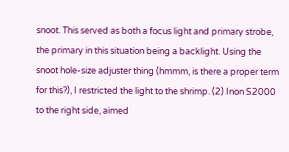snoot. This served as both a focus light and primary strobe, the primary in this situation being a backlight. Using the snoot hole-size adjuster thing (hmmm, is there a proper term for this?), I restricted the light to the shrimp. (2) Inon S2000 to the right side, aimed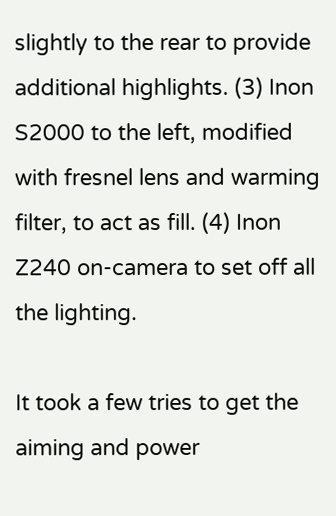slightly to the rear to provide additional highlights. (3) Inon S2000 to the left, modified with fresnel lens and warming filter, to act as fill. (4) Inon Z240 on-camera to set off all the lighting.

It took a few tries to get the aiming and power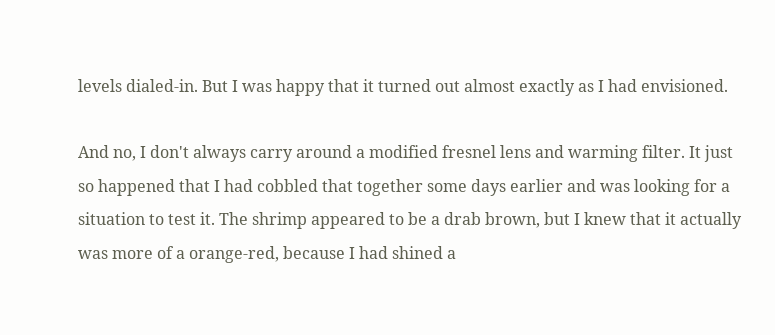levels dialed-in. But I was happy that it turned out almost exactly as I had envisioned.

And no, I don't always carry around a modified fresnel lens and warming filter. It just so happened that I had cobbled that together some days earlier and was looking for a situation to test it. The shrimp appeared to be a drab brown, but I knew that it actually was more of a orange-red, because I had shined a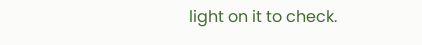light on it to check.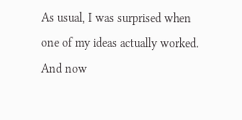As usual, I was surprised when one of my ideas actually worked. And now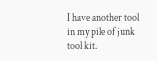I have another tool in my pile of junk tool kit.